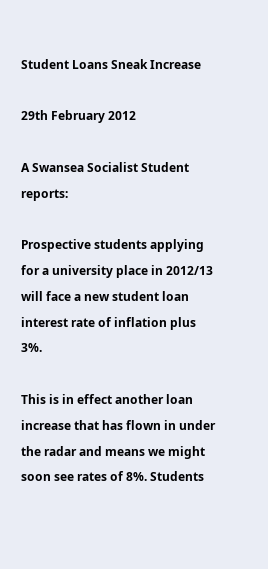Student Loans Sneak Increase

29th February 2012

A Swansea Socialist Student reports:

Prospective students applying for a university place in 2012/13 will face a new student loan interest rate of inflation plus 3%.

This is in effect another loan increase that has flown in under the radar and means we might soon see rates of 8%. Students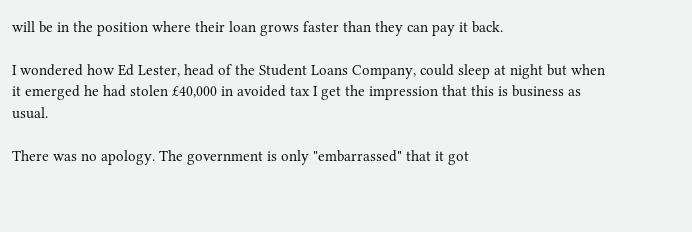will be in the position where their loan grows faster than they can pay it back.

I wondered how Ed Lester, head of the Student Loans Company, could sleep at night but when it emerged he had stolen £40,000 in avoided tax I get the impression that this is business as usual.

There was no apology. The government is only "embarrassed" that it got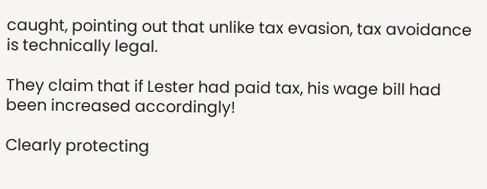caught, pointing out that unlike tax evasion, tax avoidance is technically legal.

They claim that if Lester had paid tax, his wage bill had been increased accordingly!

Clearly protecting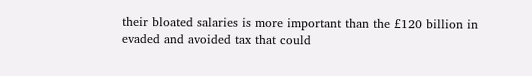their bloated salaries is more important than the £120 billion in evaded and avoided tax that could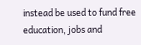instead be used to fund free education, jobs and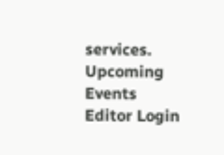services.
Upcoming Events
Editor Login